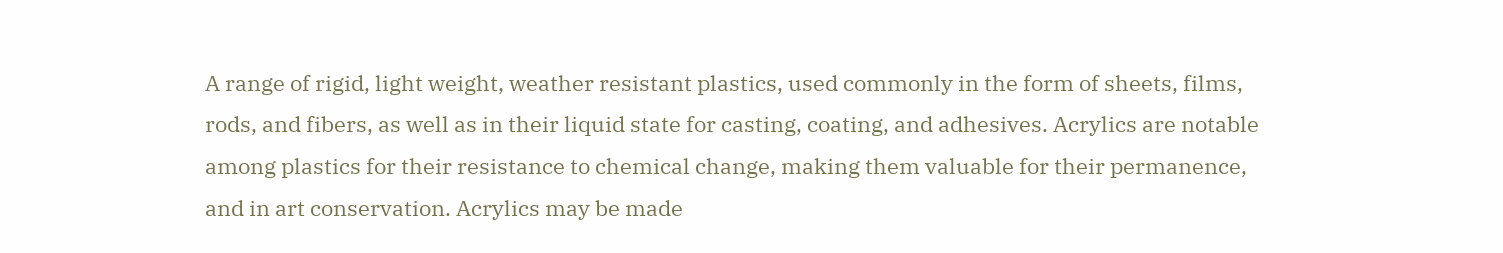A range of rigid, light weight, weather resistant plastics, used commonly in the form of sheets, films, rods, and fibers, as well as in their liquid state for casting, coating, and adhesives. Acrylics are notable among plastics for their resistance to chemical change, making them valuable for their permanence, and in art conservation. Acrylics may be made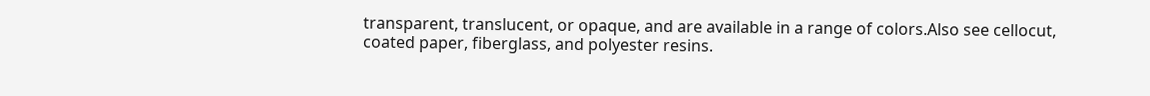transparent, translucent, or opaque, and are available in a range of colors.Also see cellocut, coated paper, fiberglass, and polyester resins.